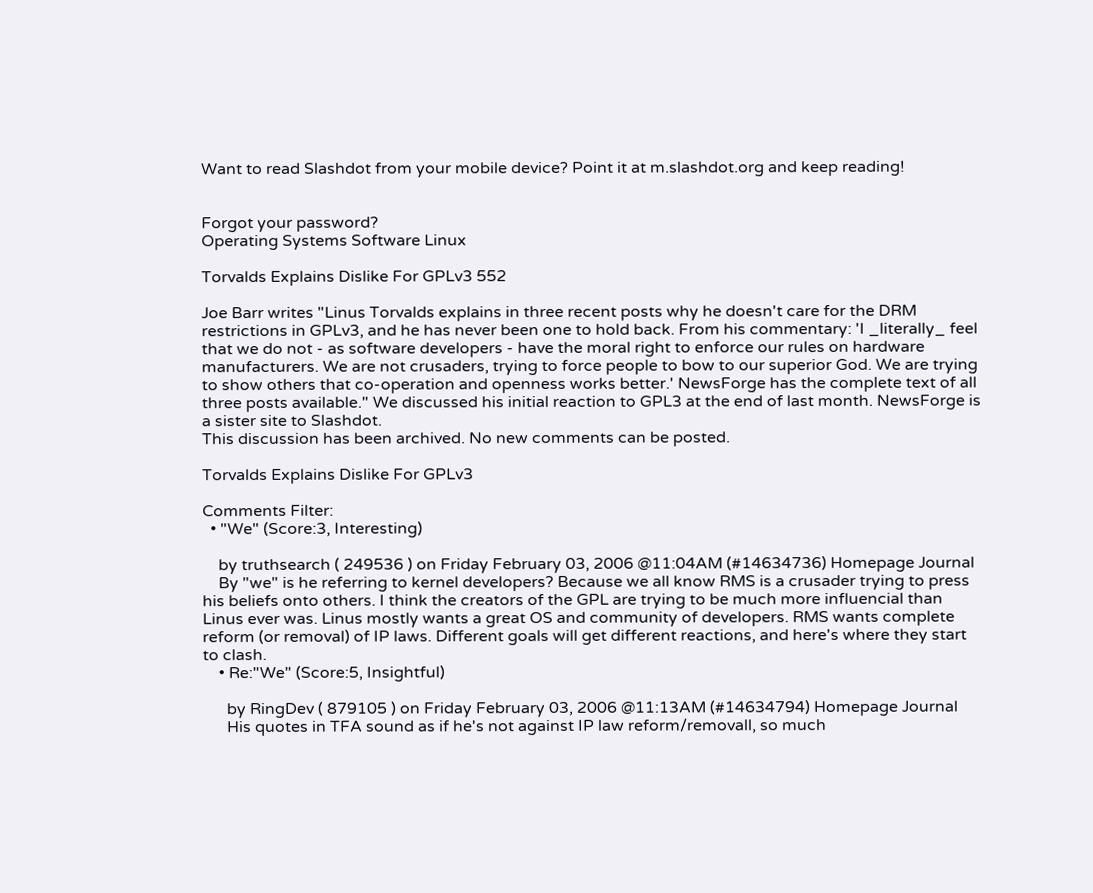Want to read Slashdot from your mobile device? Point it at m.slashdot.org and keep reading!


Forgot your password?
Operating Systems Software Linux

Torvalds Explains Dislike For GPLv3 552

Joe Barr writes "Linus Torvalds explains in three recent posts why he doesn't care for the DRM restrictions in GPLv3, and he has never been one to hold back. From his commentary: 'I _literally_ feel that we do not - as software developers - have the moral right to enforce our rules on hardware manufacturers. We are not crusaders, trying to force people to bow to our superior God. We are trying to show others that co-operation and openness works better.' NewsForge has the complete text of all three posts available." We discussed his initial reaction to GPL3 at the end of last month. NewsForge is a sister site to Slashdot.
This discussion has been archived. No new comments can be posted.

Torvalds Explains Dislike For GPLv3

Comments Filter:
  • "We" (Score:3, Interesting)

    by truthsearch ( 249536 ) on Friday February 03, 2006 @11:04AM (#14634736) Homepage Journal
    By "we" is he referring to kernel developers? Because we all know RMS is a crusader trying to press his beliefs onto others. I think the creators of the GPL are trying to be much more influencial than Linus ever was. Linus mostly wants a great OS and community of developers. RMS wants complete reform (or removal) of IP laws. Different goals will get different reactions, and here's where they start to clash.
    • Re:"We" (Score:5, Insightful)

      by RingDev ( 879105 ) on Friday February 03, 2006 @11:13AM (#14634794) Homepage Journal
      His quotes in TFA sound as if he's not against IP law reform/removall, so much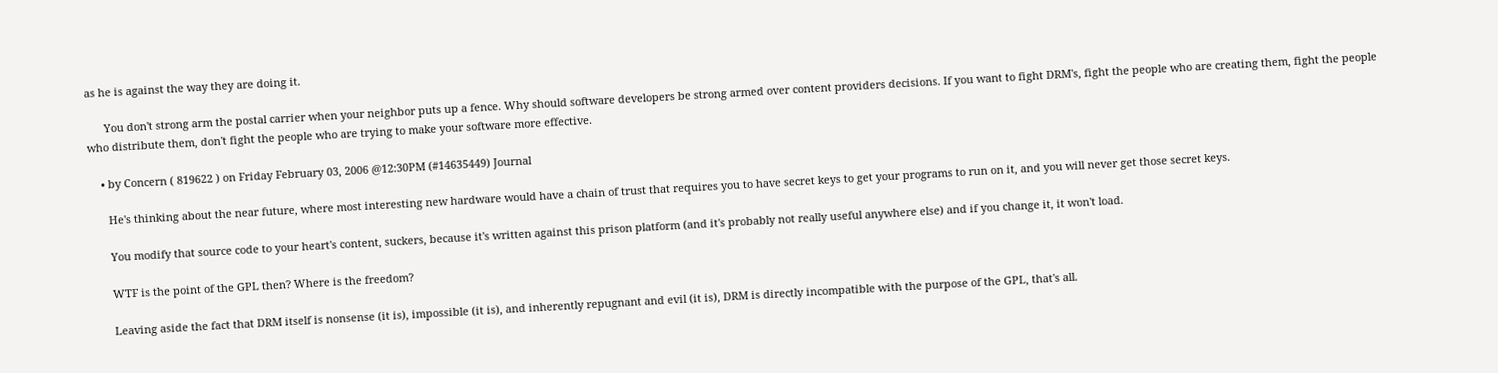as he is against the way they are doing it.

      You don't strong arm the postal carrier when your neighbor puts up a fence. Why should software developers be strong armed over content providers decisions. If you want to fight DRM's, fight the people who are creating them, fight the people who distribute them, don't fight the people who are trying to make your software more effective.

    • by Concern ( 819622 ) on Friday February 03, 2006 @12:30PM (#14635449) Journal

      He's thinking about the near future, where most interesting new hardware would have a chain of trust that requires you to have secret keys to get your programs to run on it, and you will never get those secret keys.

      You modify that source code to your heart's content, suckers, because it's written against this prison platform (and it's probably not really useful anywhere else) and if you change it, it won't load.

      WTF is the point of the GPL then? Where is the freedom?

      Leaving aside the fact that DRM itself is nonsense (it is), impossible (it is), and inherently repugnant and evil (it is), DRM is directly incompatible with the purpose of the GPL, that's all.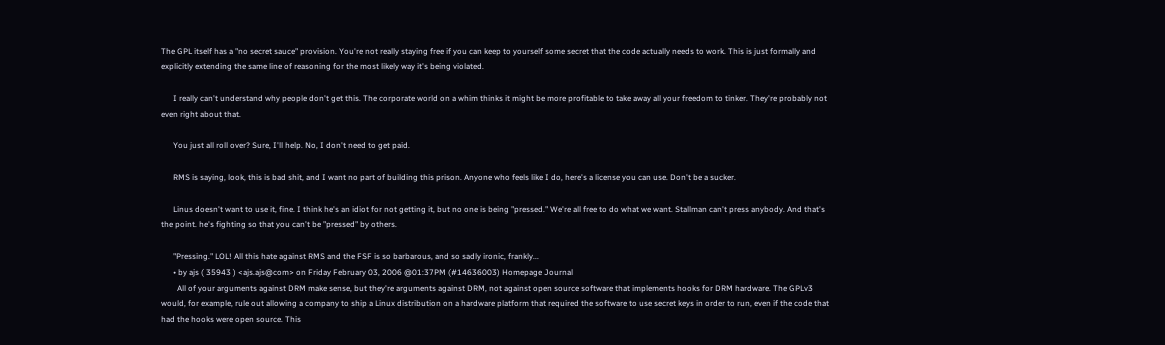The GPL itself has a "no secret sauce" provision. You're not really staying free if you can keep to yourself some secret that the code actually needs to work. This is just formally and explicitly extending the same line of reasoning for the most likely way it's being violated.

      I really can't understand why people don't get this. The corporate world on a whim thinks it might be more profitable to take away all your freedom to tinker. They're probably not even right about that.

      You just all roll over? Sure, I'll help. No, I don't need to get paid.

      RMS is saying, look, this is bad shit, and I want no part of building this prison. Anyone who feels like I do, here's a license you can use. Don't be a sucker.

      Linus doesn't want to use it, fine. I think he's an idiot for not getting it, but no one is being "pressed." We're all free to do what we want. Stallman can't press anybody. And that's the point. he's fighting so that you can't be "pressed" by others.

      "Pressing." LOL! All this hate against RMS and the FSF is so barbarous, and so sadly ironic, frankly...
      • by ajs ( 35943 ) <ajs.ajs@com> on Friday February 03, 2006 @01:37PM (#14636003) Homepage Journal
        All of your arguments against DRM make sense, but they're arguments against DRM, not against open source software that implements hooks for DRM hardware. The GPLv3 would, for example, rule out allowing a company to ship a Linux distribution on a hardware platform that required the software to use secret keys in order to run, even if the code that had the hooks were open source. This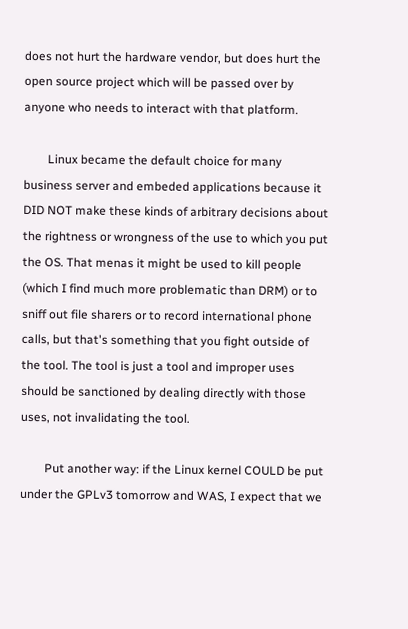does not hurt the hardware vendor, but does hurt the open source project which will be passed over by anyone who needs to interact with that platform.

        Linux became the default choice for many business server and embeded applications because it DID NOT make these kinds of arbitrary decisions about the rightness or wrongness of the use to which you put the OS. That menas it might be used to kill people (which I find much more problematic than DRM) or to sniff out file sharers or to record international phone calls, but that's something that you fight outside of the tool. The tool is just a tool and improper uses should be sanctioned by dealing directly with those uses, not invalidating the tool.

        Put another way: if the Linux kernel COULD be put under the GPLv3 tomorrow and WAS, I expect that we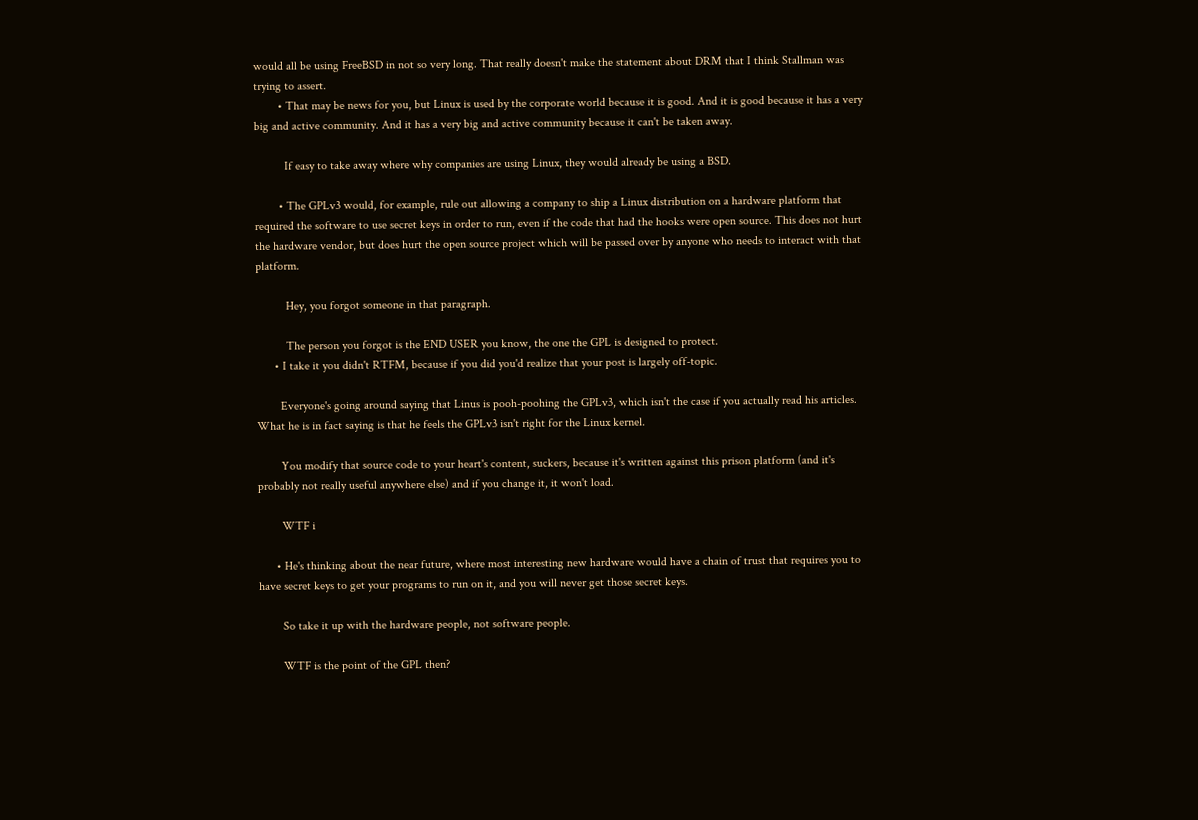would all be using FreeBSD in not so very long. That really doesn't make the statement about DRM that I think Stallman was trying to assert.
        • That may be news for you, but Linux is used by the corporate world because it is good. And it is good because it has a very big and active community. And it has a very big and active community because it can't be taken away.

          If easy to take away where why companies are using Linux, they would already be using a BSD.

        • The GPLv3 would, for example, rule out allowing a company to ship a Linux distribution on a hardware platform that required the software to use secret keys in order to run, even if the code that had the hooks were open source. This does not hurt the hardware vendor, but does hurt the open source project which will be passed over by anyone who needs to interact with that platform.

          Hey, you forgot someone in that paragraph.

          The person you forgot is the END USER you know, the one the GPL is designed to protect.
      • I take it you didn't RTFM, because if you did you'd realize that your post is largely off-topic.

        Everyone's going around saying that Linus is pooh-poohing the GPLv3, which isn't the case if you actually read his articles. What he is in fact saying is that he feels the GPLv3 isn't right for the Linux kernel.

        You modify that source code to your heart's content, suckers, because it's written against this prison platform (and it's probably not really useful anywhere else) and if you change it, it won't load.

        WTF i

      • He's thinking about the near future, where most interesting new hardware would have a chain of trust that requires you to have secret keys to get your programs to run on it, and you will never get those secret keys.

        So take it up with the hardware people, not software people.

        WTF is the point of the GPL then?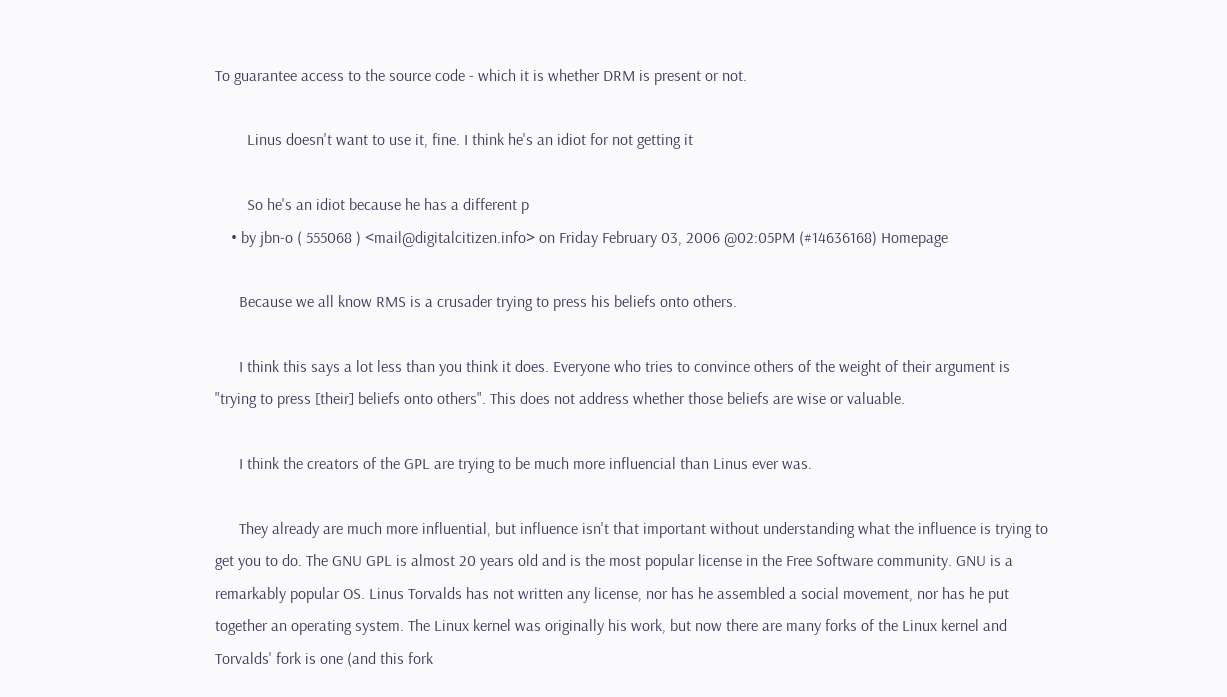To guarantee access to the source code - which it is whether DRM is present or not.

        Linus doesn't want to use it, fine. I think he's an idiot for not getting it

        So he's an idiot because he has a different p
    • by jbn-o ( 555068 ) <mail@digitalcitizen.info> on Friday February 03, 2006 @02:05PM (#14636168) Homepage

      Because we all know RMS is a crusader trying to press his beliefs onto others.

      I think this says a lot less than you think it does. Everyone who tries to convince others of the weight of their argument is "trying to press [their] beliefs onto others". This does not address whether those beliefs are wise or valuable.

      I think the creators of the GPL are trying to be much more influencial than Linus ever was.

      They already are much more influential, but influence isn't that important without understanding what the influence is trying to get you to do. The GNU GPL is almost 20 years old and is the most popular license in the Free Software community. GNU is a remarkably popular OS. Linus Torvalds has not written any license, nor has he assembled a social movement, nor has he put together an operating system. The Linux kernel was originally his work, but now there are many forks of the Linux kernel and Torvalds' fork is one (and this fork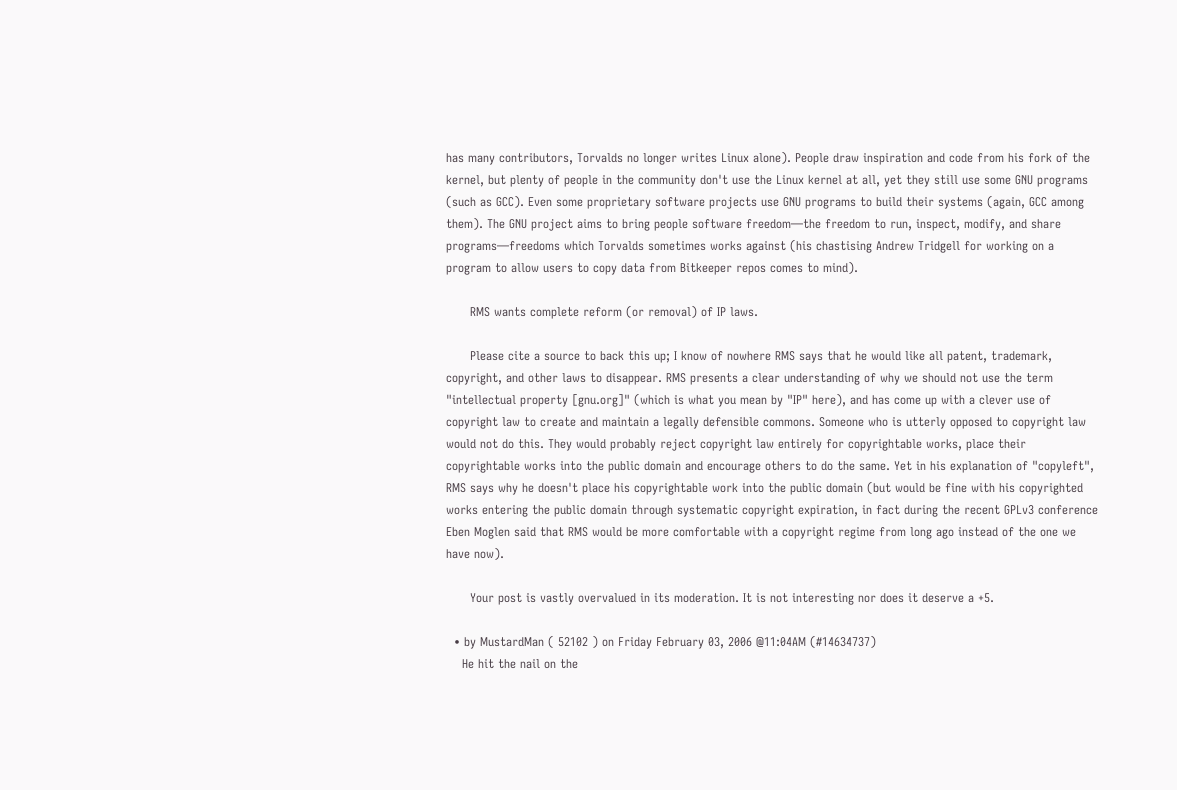has many contributors, Torvalds no longer writes Linux alone). People draw inspiration and code from his fork of the kernel, but plenty of people in the community don't use the Linux kernel at all, yet they still use some GNU programs (such as GCC). Even some proprietary software projects use GNU programs to build their systems (again, GCC among them). The GNU project aims to bring people software freedom—the freedom to run, inspect, modify, and share programs—freedoms which Torvalds sometimes works against (his chastising Andrew Tridgell for working on a program to allow users to copy data from Bitkeeper repos comes to mind).

      RMS wants complete reform (or removal) of IP laws.

      Please cite a source to back this up; I know of nowhere RMS says that he would like all patent, trademark, copyright, and other laws to disappear. RMS presents a clear understanding of why we should not use the term "intellectual property [gnu.org]" (which is what you mean by "IP" here), and has come up with a clever use of copyright law to create and maintain a legally defensible commons. Someone who is utterly opposed to copyright law would not do this. They would probably reject copyright law entirely for copyrightable works, place their copyrightable works into the public domain and encourage others to do the same. Yet in his explanation of "copyleft", RMS says why he doesn't place his copyrightable work into the public domain (but would be fine with his copyrighted works entering the public domain through systematic copyright expiration, in fact during the recent GPLv3 conference Eben Moglen said that RMS would be more comfortable with a copyright regime from long ago instead of the one we have now).

      Your post is vastly overvalued in its moderation. It is not interesting nor does it deserve a +5.

  • by MustardMan ( 52102 ) on Friday February 03, 2006 @11:04AM (#14634737)
    He hit the nail on the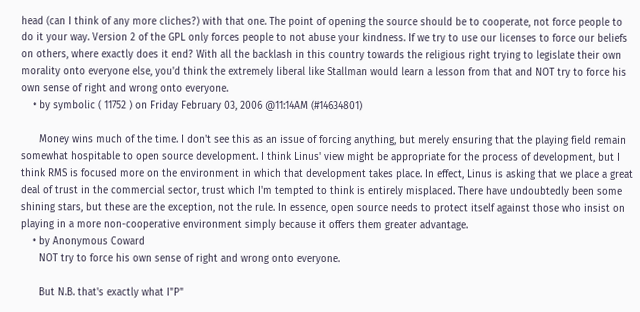head (can I think of any more cliches?) with that one. The point of opening the source should be to cooperate, not force people to do it your way. Version 2 of the GPL only forces people to not abuse your kindness. If we try to use our licenses to force our beliefs on others, where exactly does it end? With all the backlash in this country towards the religious right trying to legislate their own morality onto everyone else, you'd think the extremely liberal like Stallman would learn a lesson from that and NOT try to force his own sense of right and wrong onto everyone.
    • by symbolic ( 11752 ) on Friday February 03, 2006 @11:14AM (#14634801)

      Money wins much of the time. I don't see this as an issue of forcing anything, but merely ensuring that the playing field remain somewhat hospitable to open source development. I think Linus' view might be appropriate for the process of development, but I think RMS is focused more on the environment in which that development takes place. In effect, Linus is asking that we place a great deal of trust in the commercial sector, trust which I'm tempted to think is entirely misplaced. There have undoubtedly been some shining stars, but these are the exception, not the rule. In essence, open source needs to protect itself against those who insist on playing in a more non-cooperative environment simply because it offers them greater advantage.
    • by Anonymous Coward
      NOT try to force his own sense of right and wrong onto everyone.

      But N.B. that's exactly what I"P"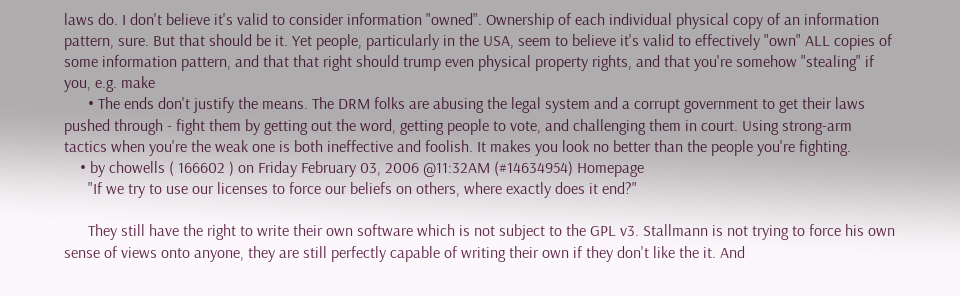laws do. I don't believe it's valid to consider information "owned". Ownership of each individual physical copy of an information pattern, sure. But that should be it. Yet people, particularly in the USA, seem to believe it's valid to effectively "own" ALL copies of some information pattern, and that that right should trump even physical property rights, and that you're somehow "stealing" if you, e.g. make
      • The ends don't justify the means. The DRM folks are abusing the legal system and a corrupt government to get their laws pushed through - fight them by getting out the word, getting people to vote, and challenging them in court. Using strong-arm tactics when you're the weak one is both ineffective and foolish. It makes you look no better than the people you're fighting.
    • by chowells ( 166602 ) on Friday February 03, 2006 @11:32AM (#14634954) Homepage
      "If we try to use our licenses to force our beliefs on others, where exactly does it end?"

      They still have the right to write their own software which is not subject to the GPL v3. Stallmann is not trying to force his own sense of views onto anyone, they are still perfectly capable of writing their own if they don't like the it. And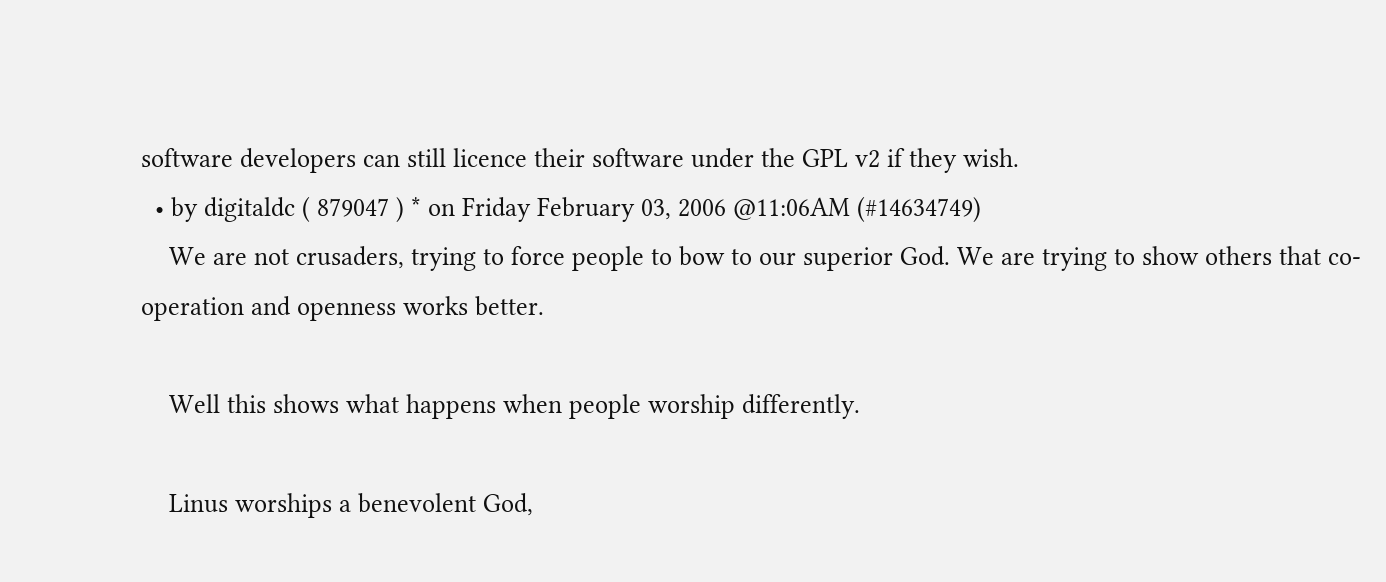software developers can still licence their software under the GPL v2 if they wish.
  • by digitaldc ( 879047 ) * on Friday February 03, 2006 @11:06AM (#14634749)
    We are not crusaders, trying to force people to bow to our superior God. We are trying to show others that co-operation and openness works better.

    Well this shows what happens when people worship differently.

    Linus worships a benevolent God,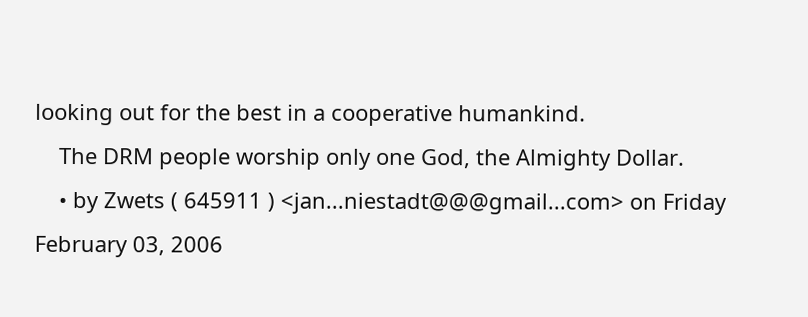looking out for the best in a cooperative humankind.
    The DRM people worship only one God, the Almighty Dollar.
    • by Zwets ( 645911 ) <jan...niestadt@@@gmail...com> on Friday February 03, 2006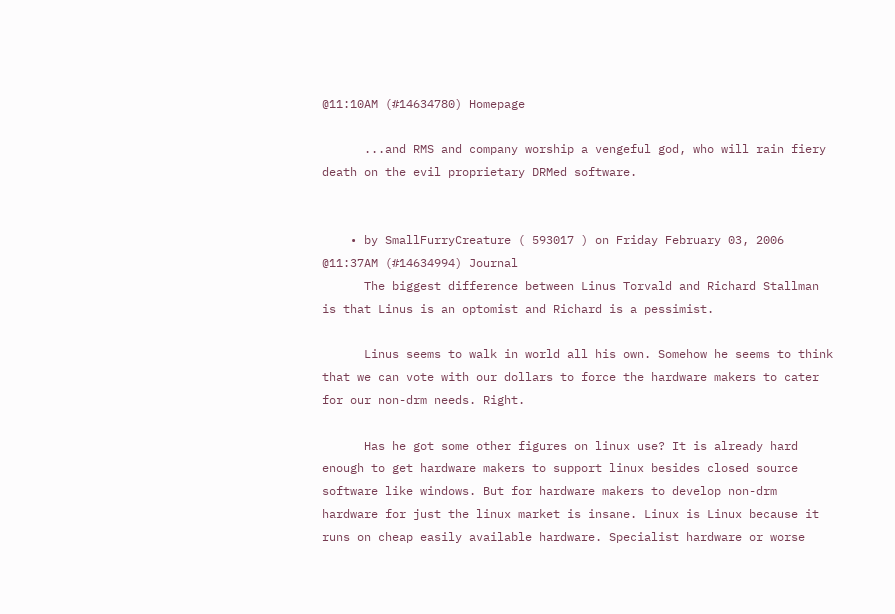@11:10AM (#14634780) Homepage

      ...and RMS and company worship a vengeful god, who will rain fiery death on the evil proprietary DRMed software.


    • by SmallFurryCreature ( 593017 ) on Friday February 03, 2006 @11:37AM (#14634994) Journal
      The biggest difference between Linus Torvald and Richard Stallman is that Linus is an optomist and Richard is a pessimist.

      Linus seems to walk in world all his own. Somehow he seems to think that we can vote with our dollars to force the hardware makers to cater for our non-drm needs. Right.

      Has he got some other figures on linux use? It is already hard enough to get hardware makers to support linux besides closed source software like windows. But for hardware makers to develop non-drm hardware for just the linux market is insane. Linux is Linux because it runs on cheap easily available hardware. Specialist hardware or worse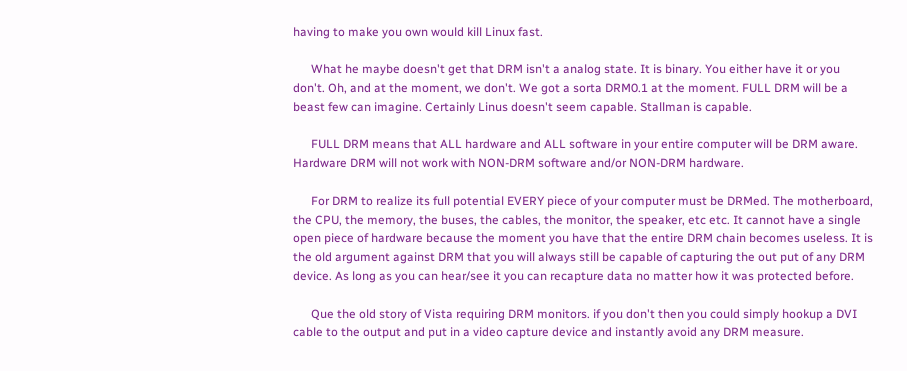having to make you own would kill Linux fast.

      What he maybe doesn't get that DRM isn't a analog state. It is binary. You either have it or you don't. Oh, and at the moment, we don't. We got a sorta DRM0.1 at the moment. FULL DRM will be a beast few can imagine. Certainly Linus doesn't seem capable. Stallman is capable.

      FULL DRM means that ALL hardware and ALL software in your entire computer will be DRM aware. Hardware DRM will not work with NON-DRM software and/or NON-DRM hardware.

      For DRM to realize its full potential EVERY piece of your computer must be DRMed. The motherboard, the CPU, the memory, the buses, the cables, the monitor, the speaker, etc etc. It cannot have a single open piece of hardware because the moment you have that the entire DRM chain becomes useless. It is the old argument against DRM that you will always still be capable of capturing the out put of any DRM device. As long as you can hear/see it you can recapture data no matter how it was protected before.

      Que the old story of Vista requiring DRM monitors. if you don't then you could simply hookup a DVI cable to the output and put in a video capture device and instantly avoid any DRM measure.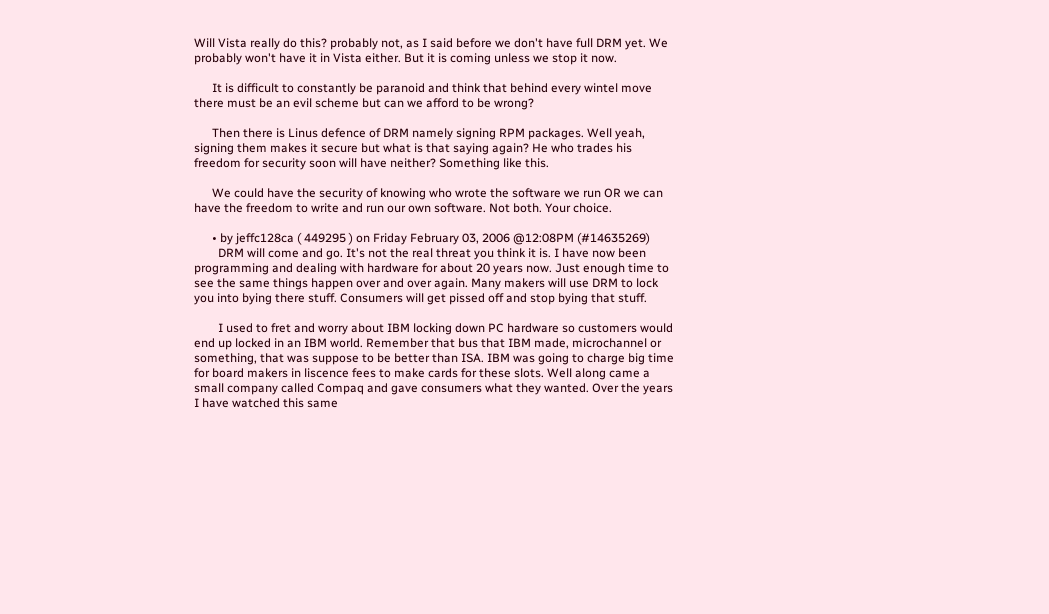Will Vista really do this? probably not, as I said before we don't have full DRM yet. We probably won't have it in Vista either. But it is coming unless we stop it now.

      It is difficult to constantly be paranoid and think that behind every wintel move there must be an evil scheme but can we afford to be wrong?

      Then there is Linus defence of DRM namely signing RPM packages. Well yeah, signing them makes it secure but what is that saying again? He who trades his freedom for security soon will have neither? Something like this.

      We could have the security of knowing who wrote the software we run OR we can have the freedom to write and run our own software. Not both. Your choice.

      • by jeffc128ca ( 449295 ) on Friday February 03, 2006 @12:08PM (#14635269)
        DRM will come and go. It's not the real threat you think it is. I have now been programming and dealing with hardware for about 20 years now. Just enough time to see the same things happen over and over again. Many makers will use DRM to lock you into bying there stuff. Consumers will get pissed off and stop bying that stuff.

        I used to fret and worry about IBM locking down PC hardware so customers would end up locked in an IBM world. Remember that bus that IBM made, microchannel or something, that was suppose to be better than ISA. IBM was going to charge big time for board makers in liscence fees to make cards for these slots. Well along came a small company called Compaq and gave consumers what they wanted. Over the years I have watched this same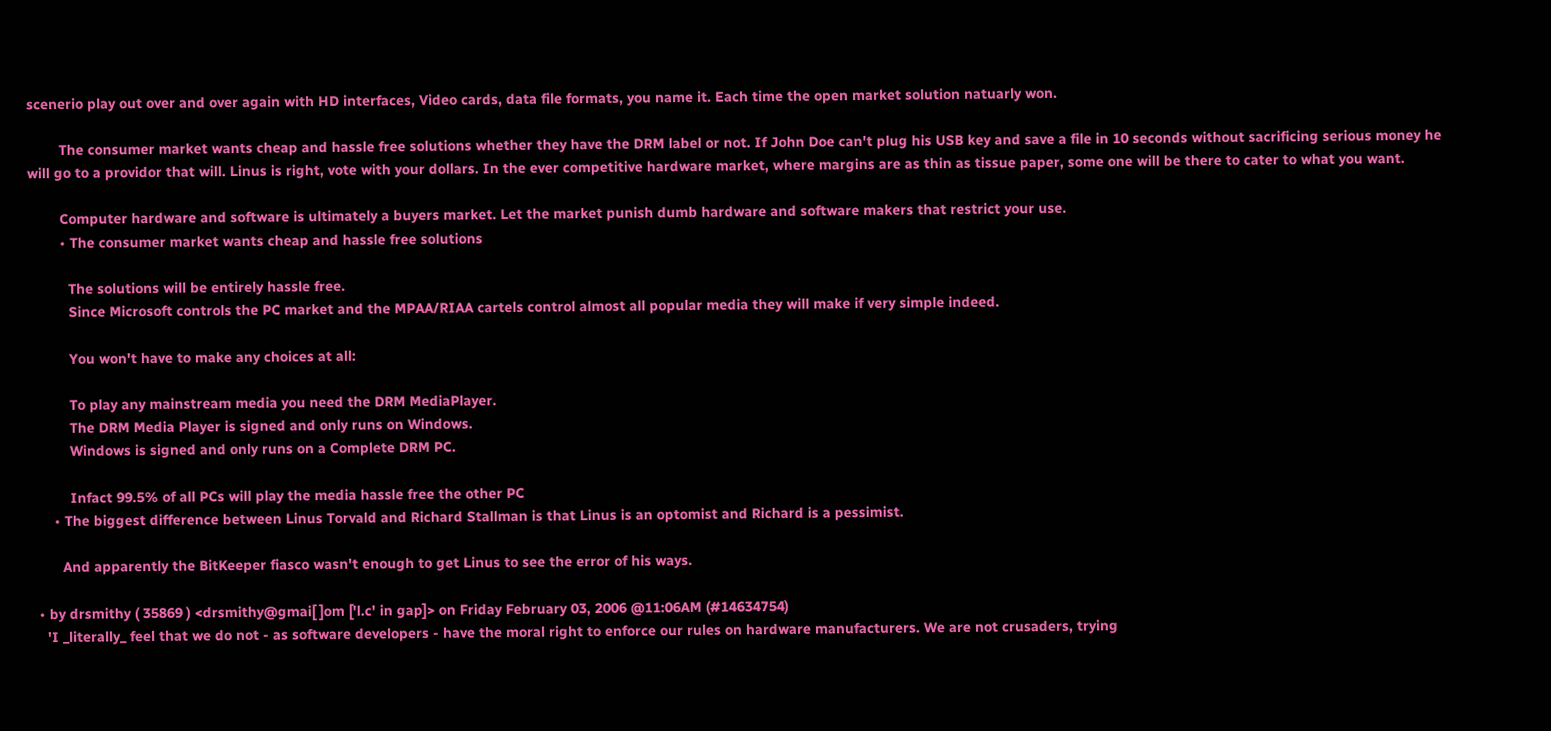scenerio play out over and over again with HD interfaces, Video cards, data file formats, you name it. Each time the open market solution natuarly won.

        The consumer market wants cheap and hassle free solutions whether they have the DRM label or not. If John Doe can't plug his USB key and save a file in 10 seconds without sacrificing serious money he will go to a providor that will. Linus is right, vote with your dollars. In the ever competitive hardware market, where margins are as thin as tissue paper, some one will be there to cater to what you want.

        Computer hardware and software is ultimately a buyers market. Let the market punish dumb hardware and software makers that restrict your use.
        • The consumer market wants cheap and hassle free solutions

          The solutions will be entirely hassle free.
          Since Microsoft controls the PC market and the MPAA/RIAA cartels control almost all popular media they will make if very simple indeed.

          You won't have to make any choices at all:

          To play any mainstream media you need the DRM MediaPlayer.
          The DRM Media Player is signed and only runs on Windows.
          Windows is signed and only runs on a Complete DRM PC.

          Infact 99.5% of all PCs will play the media hassle free the other PC
      • The biggest difference between Linus Torvald and Richard Stallman is that Linus is an optomist and Richard is a pessimist.

        And apparently the BitKeeper fiasco wasn't enough to get Linus to see the error of his ways.

  • by drsmithy ( 35869 ) <drsmithy@gmai[ ]om ['l.c' in gap]> on Friday February 03, 2006 @11:06AM (#14634754)
    'I _literally_ feel that we do not - as software developers - have the moral right to enforce our rules on hardware manufacturers. We are not crusaders, trying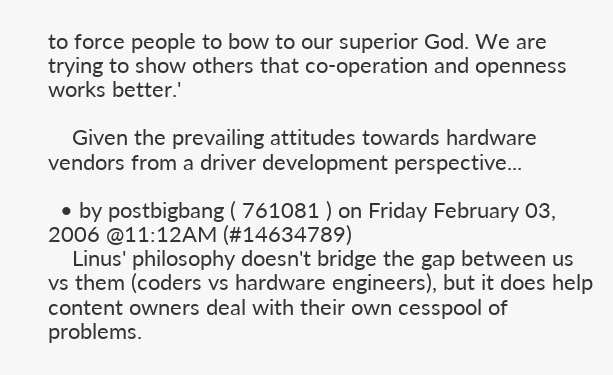to force people to bow to our superior God. We are trying to show others that co-operation and openness works better.'

    Given the prevailing attitudes towards hardware vendors from a driver development perspective...

  • by postbigbang ( 761081 ) on Friday February 03, 2006 @11:12AM (#14634789)
    Linus' philosophy doesn't bridge the gap between us vs them (coders vs hardware engineers), but it does help content owners deal with their own cesspool of problems.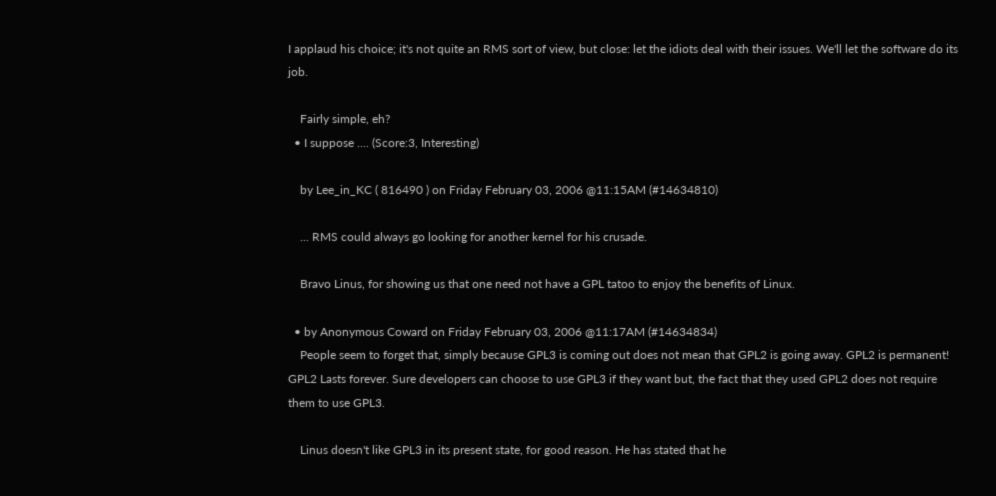I applaud his choice; it's not quite an RMS sort of view, but close: let the idiots deal with their issues. We'll let the software do its job.

    Fairly simple, eh?
  • I suppose .... (Score:3, Interesting)

    by Lee_in_KC ( 816490 ) on Friday February 03, 2006 @11:15AM (#14634810)

    ... RMS could always go looking for another kernel for his crusade.

    Bravo Linus, for showing us that one need not have a GPL tatoo to enjoy the benefits of Linux.

  • by Anonymous Coward on Friday February 03, 2006 @11:17AM (#14634834)
    People seem to forget that, simply because GPL3 is coming out does not mean that GPL2 is going away. GPL2 is permanent! GPL2 Lasts forever. Sure developers can choose to use GPL3 if they want but, the fact that they used GPL2 does not require them to use GPL3.

    Linus doesn't like GPL3 in its present state, for good reason. He has stated that he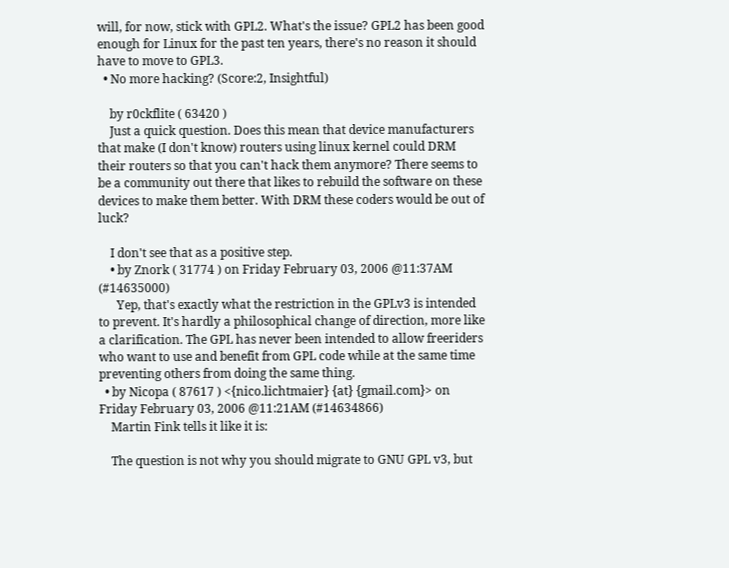will, for now, stick with GPL2. What's the issue? GPL2 has been good enough for Linux for the past ten years, there's no reason it should have to move to GPL3.
  • No more hacking? (Score:2, Insightful)

    by r0ckflite ( 63420 )
    Just a quick question. Does this mean that device manufacturers that make (I don't know) routers using linux kernel could DRM their routers so that you can't hack them anymore? There seems to be a community out there that likes to rebuild the software on these devices to make them better. With DRM these coders would be out of luck?

    I don't see that as a positive step.
    • by Znork ( 31774 ) on Friday February 03, 2006 @11:37AM (#14635000)
      Yep, that's exactly what the restriction in the GPLv3 is intended to prevent. It's hardly a philosophical change of direction, more like a clarification. The GPL has never been intended to allow freeriders who want to use and benefit from GPL code while at the same time preventing others from doing the same thing.
  • by Nicopa ( 87617 ) <{nico.lichtmaier} {at} {gmail.com}> on Friday February 03, 2006 @11:21AM (#14634866)
    Martin Fink tells it like it is:

    The question is not why you should migrate to GNU GPL v3, but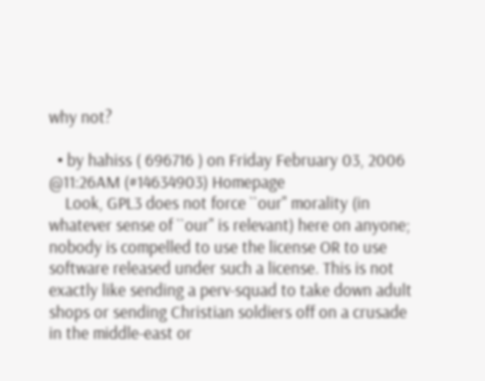why not?

  • by hahiss ( 696716 ) on Friday February 03, 2006 @11:26AM (#14634903) Homepage
    Look, GPL3 does not force ``our" morality (in whatever sense of ``our" is relevant) here on anyone; nobody is compelled to use the license OR to use software released under such a license. This is not exactly like sending a perv-squad to take down adult shops or sending Christian soldiers off on a crusade in the middle-east or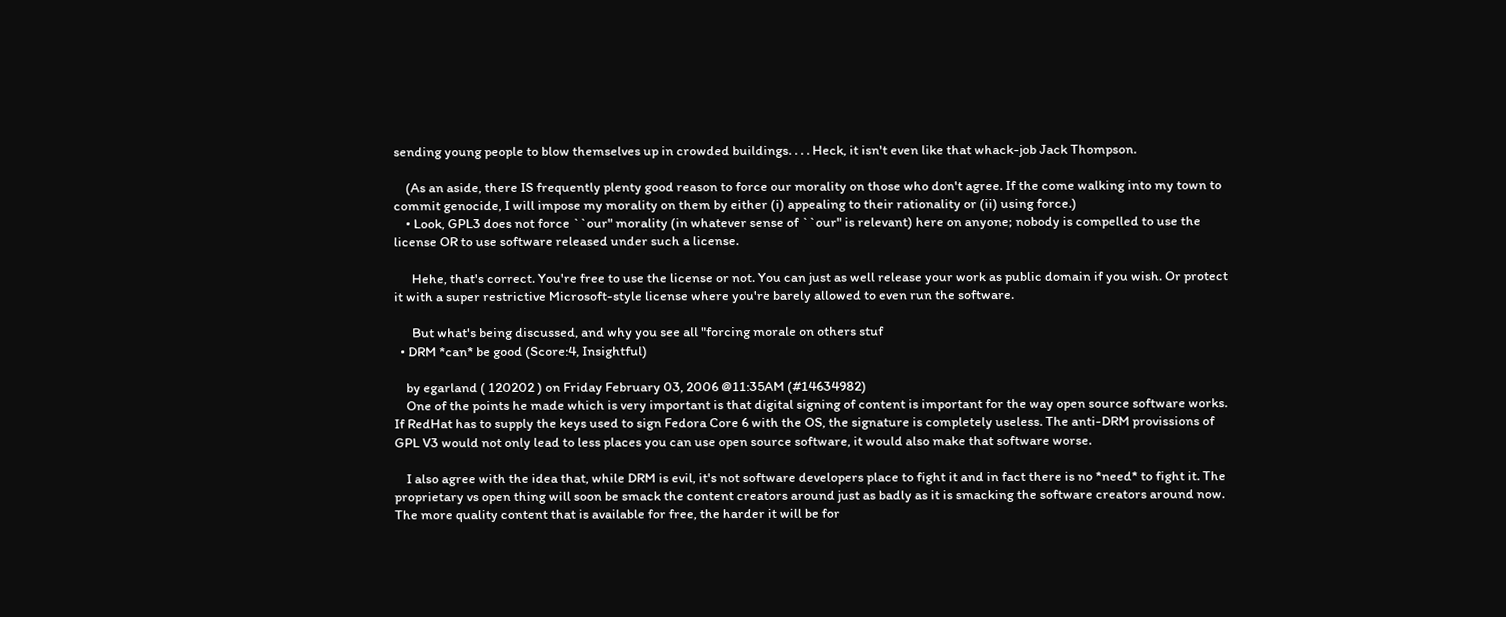sending young people to blow themselves up in crowded buildings. . . . Heck, it isn't even like that whack-job Jack Thompson.

    (As an aside, there IS frequently plenty good reason to force our morality on those who don't agree. If the come walking into my town to commit genocide, I will impose my morality on them by either (i) appealing to their rationality or (ii) using force.)
    • Look, GPL3 does not force ``our" morality (in whatever sense of ``our" is relevant) here on anyone; nobody is compelled to use the license OR to use software released under such a license.

      Hehe, that's correct. You're free to use the license or not. You can just as well release your work as public domain if you wish. Or protect it with a super restrictive Microsoft-style license where you're barely allowed to even run the software.

      But what's being discussed, and why you see all "forcing morale on others stuf
  • DRM *can* be good (Score:4, Insightful)

    by egarland ( 120202 ) on Friday February 03, 2006 @11:35AM (#14634982)
    One of the points he made which is very important is that digital signing of content is important for the way open source software works. If RedHat has to supply the keys used to sign Fedora Core 6 with the OS, the signature is completely useless. The anti-DRM provissions of GPL V3 would not only lead to less places you can use open source software, it would also make that software worse.

    I also agree with the idea that, while DRM is evil, it's not software developers place to fight it and in fact there is no *need* to fight it. The proprietary vs open thing will soon be smack the content creators around just as badly as it is smacking the software creators around now. The more quality content that is available for free, the harder it will be for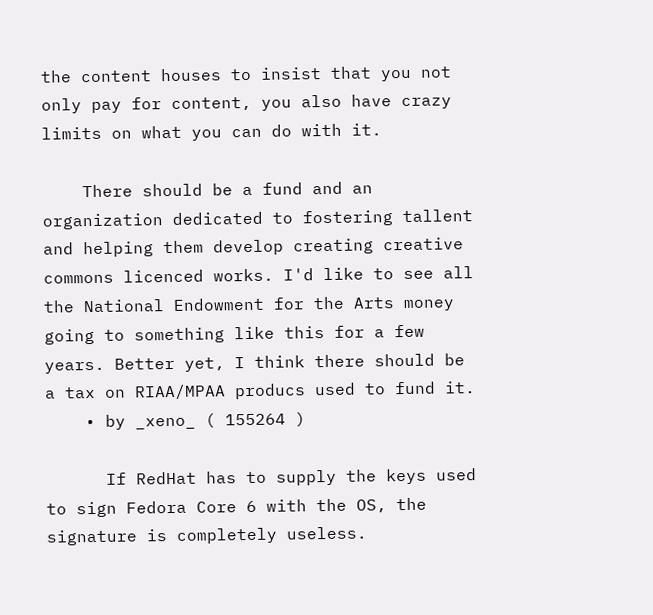the content houses to insist that you not only pay for content, you also have crazy limits on what you can do with it.

    There should be a fund and an organization dedicated to fostering tallent and helping them develop creating creative commons licenced works. I'd like to see all the National Endowment for the Arts money going to something like this for a few years. Better yet, I think there should be a tax on RIAA/MPAA producs used to fund it.
    • by _xeno_ ( 155264 )

      If RedHat has to supply the keys used to sign Fedora Core 6 with the OS, the signature is completely useless.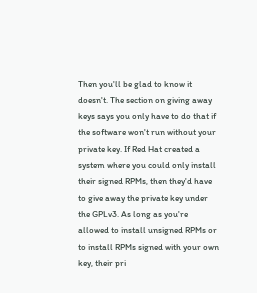Then you'll be glad to know it doesn't. The section on giving away keys says you only have to do that if the software won't run without your private key. If Red Hat created a system where you could only install their signed RPMs, then they'd have to give away the private key under the GPLv3. As long as you're allowed to install unsigned RPMs or to install RPMs signed with your own key, their pri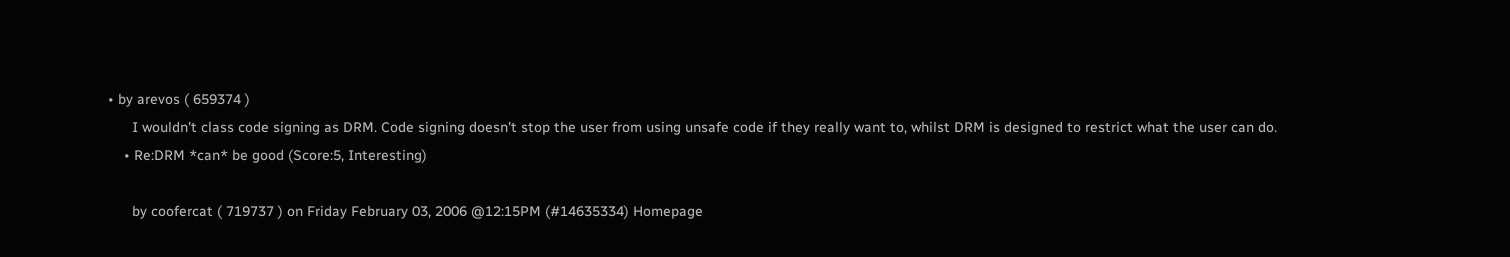• by arevos ( 659374 )
      I wouldn't class code signing as DRM. Code signing doesn't stop the user from using unsafe code if they really want to, whilst DRM is designed to restrict what the user can do.
    • Re:DRM *can* be good (Score:5, Interesting)

      by coofercat ( 719737 ) on Friday February 03, 2006 @12:15PM (#14635334) Homepage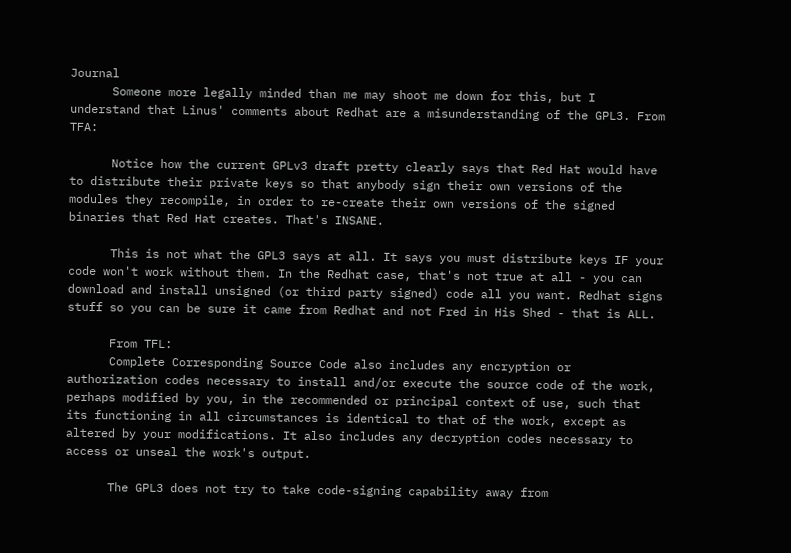Journal
      Someone more legally minded than me may shoot me down for this, but I understand that Linus' comments about Redhat are a misunderstanding of the GPL3. From TFA:

      Notice how the current GPLv3 draft pretty clearly says that Red Hat would have to distribute their private keys so that anybody sign their own versions of the modules they recompile, in order to re-create their own versions of the signed binaries that Red Hat creates. That's INSANE.

      This is not what the GPL3 says at all. It says you must distribute keys IF your code won't work without them. In the Redhat case, that's not true at all - you can download and install unsigned (or third party signed) code all you want. Redhat signs stuff so you can be sure it came from Redhat and not Fred in His Shed - that is ALL.

      From TFL:
      Complete Corresponding Source Code also includes any encryption or authorization codes necessary to install and/or execute the source code of the work, perhaps modified by you, in the recommended or principal context of use, such that its functioning in all circumstances is identical to that of the work, except as altered by your modifications. It also includes any decryption codes necessary to access or unseal the work's output.

      The GPL3 does not try to take code-signing capability away from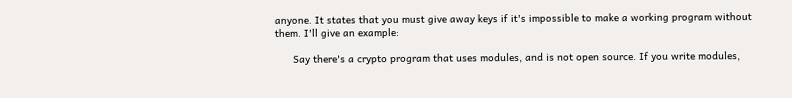anyone. It states that you must give away keys if it's impossible to make a working program without them. I'll give an example:

      Say there's a crypto program that uses modules, and is not open source. If you write modules,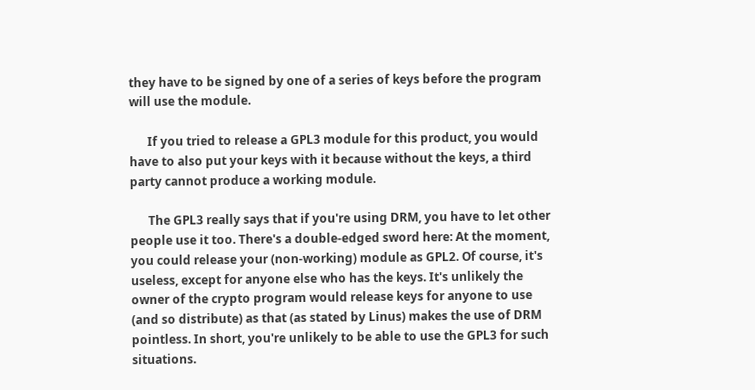they have to be signed by one of a series of keys before the program will use the module.

      If you tried to release a GPL3 module for this product, you would have to also put your keys with it because without the keys, a third party cannot produce a working module.

      The GPL3 really says that if you're using DRM, you have to let other people use it too. There's a double-edged sword here: At the moment, you could release your (non-working) module as GPL2. Of course, it's useless, except for anyone else who has the keys. It's unlikely the owner of the crypto program would release keys for anyone to use (and so distribute) as that (as stated by Linus) makes the use of DRM pointless. In short, you're unlikely to be able to use the GPL3 for such situations.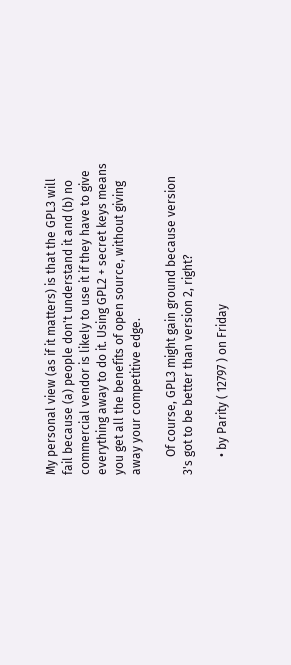My personal view (as if it matters) is that the GPL3 will fail because (a) people don't understand it and (b) no commercial vendor is likely to use it if they have to give everything away to do it. Using GPL2 + secret keys means you get all the benefits of open source, without giving away your competitive edge.

      Of course, GPL3 might gain ground because version 3's got to be better than version 2, right?

      • by Parity ( 12797 ) on Friday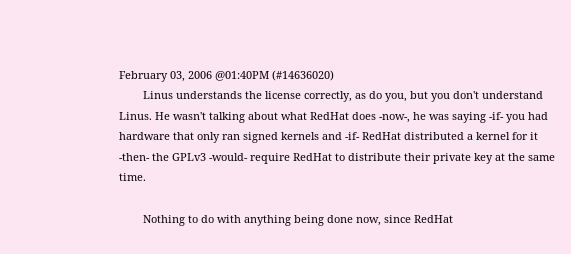February 03, 2006 @01:40PM (#14636020)
        Linus understands the license correctly, as do you, but you don't understand Linus. He wasn't talking about what RedHat does -now-, he was saying -if- you had hardware that only ran signed kernels and -if- RedHat distributed a kernel for it -then- the GPLv3 -would- require RedHat to distribute their private key at the same time.

        Nothing to do with anything being done now, since RedHat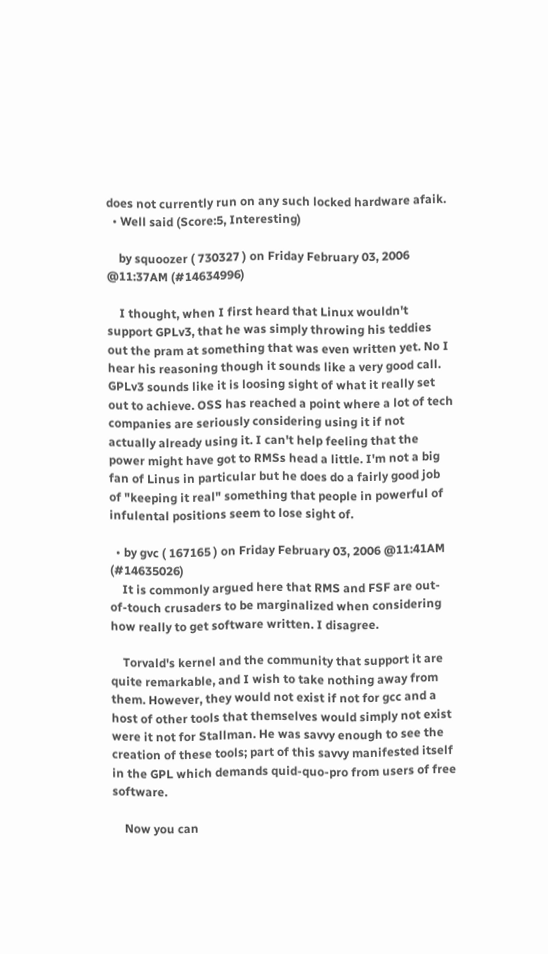does not currently run on any such locked hardware afaik.
  • Well said (Score:5, Interesting)

    by squoozer ( 730327 ) on Friday February 03, 2006 @11:37AM (#14634996)

    I thought, when I first heard that Linux wouldn't support GPLv3, that he was simply throwing his teddies out the pram at something that was even written yet. No I hear his reasoning though it sounds like a very good call. GPLv3 sounds like it is loosing sight of what it really set out to achieve. OSS has reached a point where a lot of tech companies are seriously considering using it if not actually already using it. I can't help feeling that the power might have got to RMSs head a little. I'm not a big fan of Linus in particular but he does do a fairly good job of "keeping it real" something that people in powerful of infulental positions seem to lose sight of.

  • by gvc ( 167165 ) on Friday February 03, 2006 @11:41AM (#14635026)
    It is commonly argued here that RMS and FSF are out-of-touch crusaders to be marginalized when considering how really to get software written. I disagree.

    Torvald's kernel and the community that support it are quite remarkable, and I wish to take nothing away from them. However, they would not exist if not for gcc and a host of other tools that themselves would simply not exist were it not for Stallman. He was savvy enough to see the creation of these tools; part of this savvy manifested itself in the GPL which demands quid-quo-pro from users of free software.

    Now you can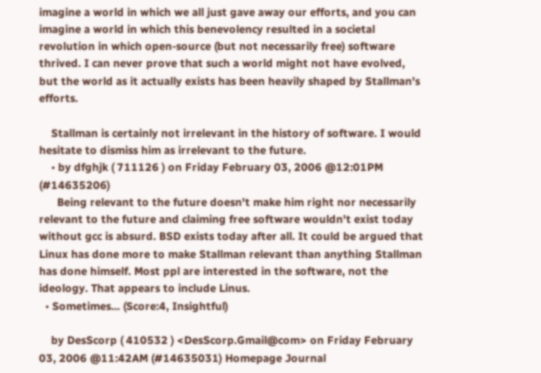imagine a world in which we all just gave away our efforts, and you can imagine a world in which this benevolency resulted in a societal revolution in which open-source (but not necessarily free) software thrived. I can never prove that such a world might not have evolved, but the world as it actually exists has been heavily shaped by Stallman's efforts.

    Stallman is certainly not irrelevant in the history of software. I would hesitate to dismiss him as irrelevant to the future.
    • by dfghjk ( 711126 ) on Friday February 03, 2006 @12:01PM (#14635206)
      Being relevant to the future doesn't make him right nor necessarily relevant to the future and claiming free software wouldn't exist today without gcc is absurd. BSD exists today after all. It could be argued that Linux has done more to make Stallman relevant than anything Stallman has done himself. Most ppl are interested in the software, not the ideology. That appears to include Linus.
  • Sometimes... (Score:4, Insightful)

    by DesScorp ( 410532 ) <DesScorp.Gmail@com> on Friday February 03, 2006 @11:42AM (#14635031) Homepage Journal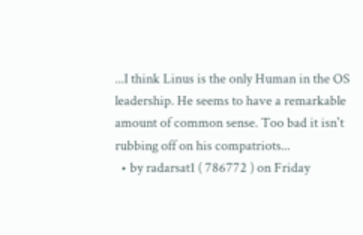...I think Linus is the only Human in the OS leadership. He seems to have a remarkable amount of common sense. Too bad it isn't rubbing off on his compatriots...
  • by radarsat1 ( 786772 ) on Friday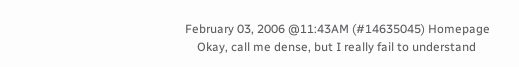February 03, 2006 @11:43AM (#14635045) Homepage
    Okay, call me dense, but I really fail to understand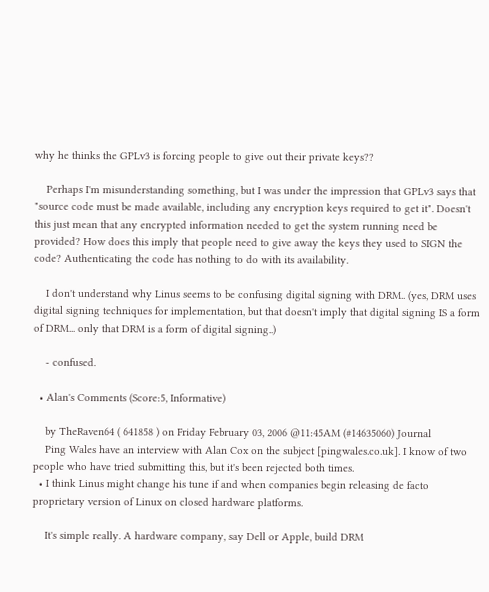why he thinks the GPLv3 is forcing people to give out their private keys??

    Perhaps I'm misunderstanding something, but I was under the impression that GPLv3 says that "source code must be made available, including any encryption keys required to get it". Doesn't this just mean that any encrypted information needed to get the system running need be provided? How does this imply that people need to give away the keys they used to SIGN the code? Authenticating the code has nothing to do with its availability.

    I don't understand why Linus seems to be confusing digital signing with DRM.. (yes, DRM uses digital signing techniques for implementation, but that doesn't imply that digital signing IS a form of DRM... only that DRM is a form of digital signing..)

    - confused.

  • Alan's Comments (Score:5, Informative)

    by TheRaven64 ( 641858 ) on Friday February 03, 2006 @11:45AM (#14635060) Journal
    Ping Wales have an interview with Alan Cox on the subject [pingwales.co.uk]. I know of two people who have tried submitting this, but it's been rejected both times.
  • I think Linus might change his tune if and when companies begin releasing de facto proprietary version of Linux on closed hardware platforms.

    It's simple really. A hardware company, say Dell or Apple, build DRM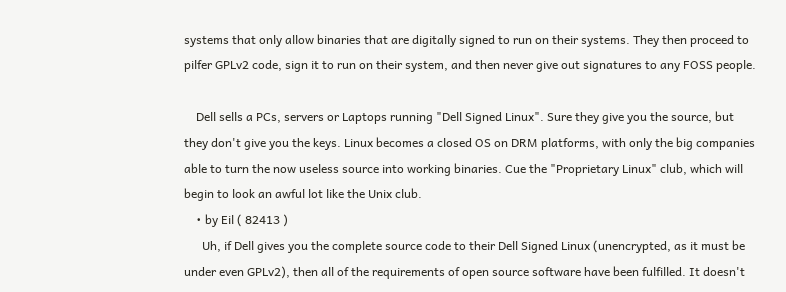systems that only allow binaries that are digitally signed to run on their systems. They then proceed to pilfer GPLv2 code, sign it to run on their system, and then never give out signatures to any FOSS people.

    Dell sells a PCs, servers or Laptops running "Dell Signed Linux". Sure they give you the source, but they don't give you the keys. Linux becomes a closed OS on DRM platforms, with only the big companies able to turn the now useless source into working binaries. Cue the "Proprietary Linux" club, which will begin to look an awful lot like the Unix club.
    • by Eil ( 82413 )
      Uh, if Dell gives you the complete source code to their Dell Signed Linux (unencrypted, as it must be under even GPLv2), then all of the requirements of open source software have been fulfilled. It doesn't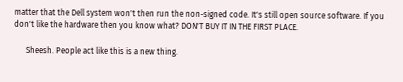matter that the Dell system won't then run the non-signed code. It's still open source software. If you don't like the hardware then you know what? DON'T BUY IT IN THE FIRST PLACE.

      Sheesh. People act like this is a new thing.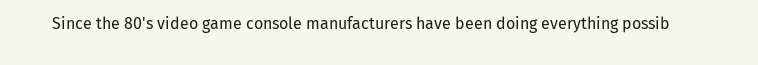Since the 80's video game console manufacturers have been doing everything possib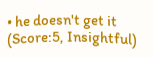• he doesn't get it (Score:5, Insightful)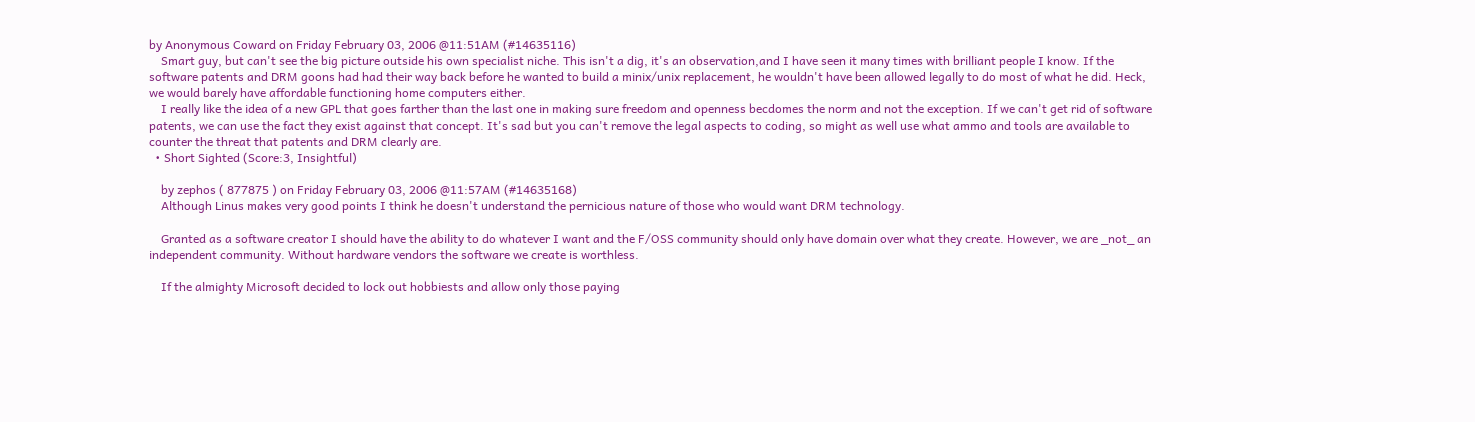by Anonymous Coward on Friday February 03, 2006 @11:51AM (#14635116)
    Smart guy, but can't see the big picture outside his own specialist niche. This isn't a dig, it's an observation,and I have seen it many times with brilliant people I know. If the software patents and DRM goons had had their way back before he wanted to build a minix/unix replacement, he wouldn't have been allowed legally to do most of what he did. Heck, we would barely have affordable functioning home computers either.
    I really like the idea of a new GPL that goes farther than the last one in making sure freedom and openness becdomes the norm and not the exception. If we can't get rid of software patents, we can use the fact they exist against that concept. It's sad but you can't remove the legal aspects to coding, so might as well use what ammo and tools are available to counter the threat that patents and DRM clearly are.
  • Short Sighted (Score:3, Insightful)

    by zephos ( 877875 ) on Friday February 03, 2006 @11:57AM (#14635168)
    Although Linus makes very good points I think he doesn't understand the pernicious nature of those who would want DRM technology.

    Granted as a software creator I should have the ability to do whatever I want and the F/OSS community should only have domain over what they create. However, we are _not_ an independent community. Without hardware vendors the software we create is worthless.

    If the almighty Microsoft decided to lock out hobbiests and allow only those paying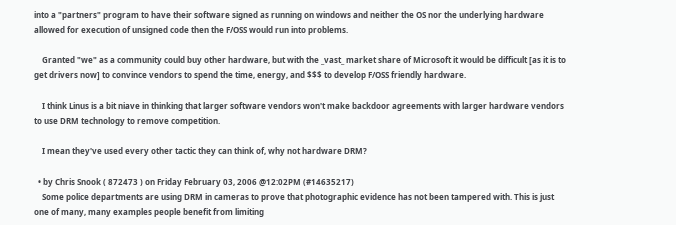into a "partners" program to have their software signed as running on windows and neither the OS nor the underlying hardware allowed for execution of unsigned code then the F/OSS would run into problems.

    Granted "we" as a community could buy other hardware, but with the _vast_ market share of Microsoft it would be difficult [as it is to get drivers now] to convince vendors to spend the time, energy, and $$$ to develop F/OSS friendly hardware.

    I think Linus is a bit niave in thinking that larger software vendors won't make backdoor agreements with larger hardware vendors to use DRM technology to remove competition.

    I mean they've used every other tactic they can think of, why not hardware DRM?

  • by Chris Snook ( 872473 ) on Friday February 03, 2006 @12:02PM (#14635217)
    Some police departments are using DRM in cameras to prove that photographic evidence has not been tampered with. This is just one of many, many examples people benefit from limiting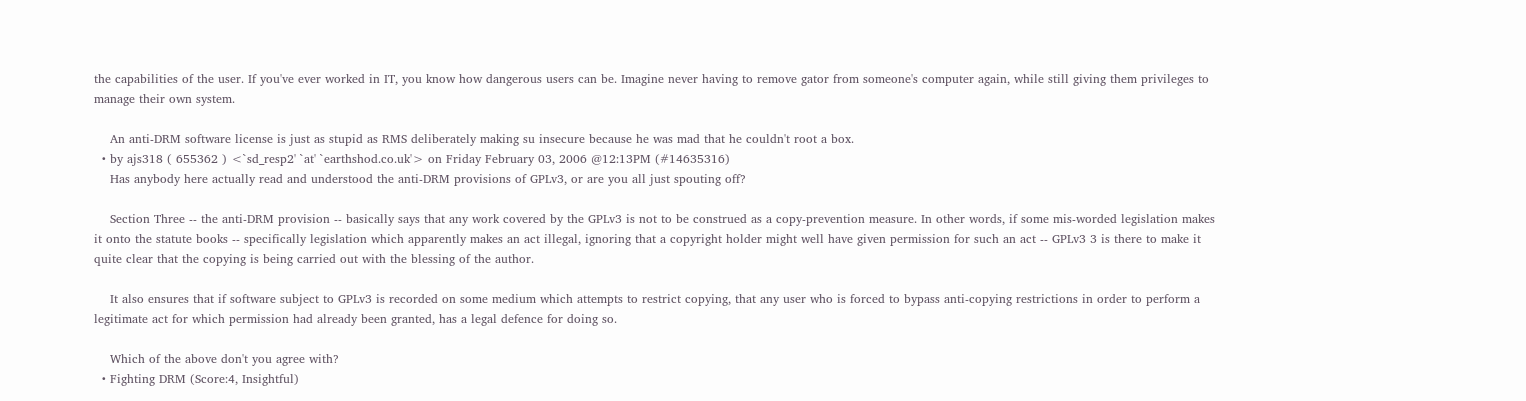the capabilities of the user. If you've ever worked in IT, you know how dangerous users can be. Imagine never having to remove gator from someone's computer again, while still giving them privileges to manage their own system.

    An anti-DRM software license is just as stupid as RMS deliberately making su insecure because he was mad that he couldn't root a box.
  • by ajs318 ( 655362 ) <`sd_resp2' `at' `earthshod.co.uk'> on Friday February 03, 2006 @12:13PM (#14635316)
    Has anybody here actually read and understood the anti-DRM provisions of GPLv3, or are you all just spouting off?

    Section Three -- the anti-DRM provision -- basically says that any work covered by the GPLv3 is not to be construed as a copy-prevention measure. In other words, if some mis-worded legislation makes it onto the statute books -- specifically legislation which apparently makes an act illegal, ignoring that a copyright holder might well have given permission for such an act -- GPLv3 3 is there to make it quite clear that the copying is being carried out with the blessing of the author.

    It also ensures that if software subject to GPLv3 is recorded on some medium which attempts to restrict copying, that any user who is forced to bypass anti-copying restrictions in order to perform a legitimate act for which permission had already been granted, has a legal defence for doing so.

    Which of the above don't you agree with?
  • Fighting DRM (Score:4, Insightful)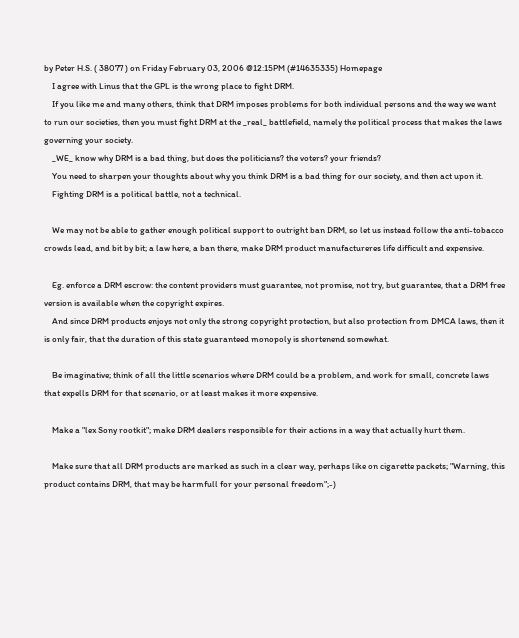by Peter H.S. ( 38077 ) on Friday February 03, 2006 @12:15PM (#14635335) Homepage
    I agree with Linus that the GPL is the wrong place to fight DRM.
    If you like me and many others, think that DRM imposes problems for both individual persons and the way we want to run our societies, then you must fight DRM at the _real_ battlefield, namely the political process that makes the laws governing your society.
    _WE_ know why DRM is a bad thing, but does the politicians? the voters? your friends?
    You need to sharpen your thoughts about why you think DRM is a bad thing for our society, and then act upon it.
    Fighting DRM is a political battle, not a technical.

    We may not be able to gather enough political support to outright ban DRM, so let us instead follow the anti-tobacco crowds lead, and bit by bit; a law here, a ban there, make DRM product manufactureres life difficult and expensive.

    Eg. enforce a DRM escrow: the content providers must guarantee, not promise, not try, but guarantee, that a DRM free version is available when the copyright expires.
    And since DRM products enjoys not only the strong copyright protection, but also protection from DMCA laws, then it is only fair, that the duration of this state guaranteed monopoly is shortenend somewhat.

    Be imaginative; think of all the little scenarios where DRM could be a problem, and work for small, concrete laws that expells DRM for that scenario, or at least makes it more expensive.

    Make a "lex Sony rootkit"; make DRM dealers responsible for their actions in a way that actually hurt them.

    Make sure that all DRM products are marked as such in a clear way, perhaps like on cigarette packets; "Warning, this product contains DRM, that may be harmfull for your personal freedom";-)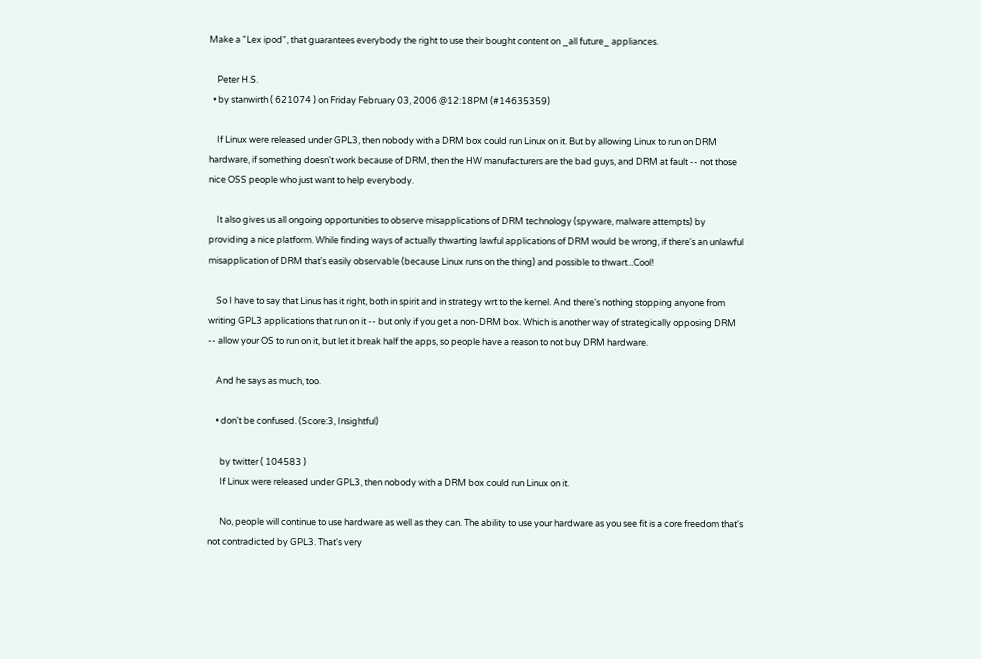Make a "Lex ipod", that guarantees everybody the right to use their bought content on _all future_ appliances.

    Peter H.S.
  • by stanwirth ( 621074 ) on Friday February 03, 2006 @12:18PM (#14635359)

    If Linux were released under GPL3, then nobody with a DRM box could run Linux on it. But by allowing Linux to run on DRM hardware, if something doesn't work because of DRM, then the HW manufacturers are the bad guys, and DRM at fault -- not those nice OSS people who just want to help everybody.

    It also gives us all ongoing opportunities to observe misapplications of DRM technology (spyware, malware attempts) by providing a nice platform. While finding ways of actually thwarting lawful applications of DRM would be wrong, if there's an unlawful misapplication of DRM that's easily observable (because Linux runs on the thing) and possible to thwart...Cool!

    So I have to say that Linus has it right, both in spirit and in strategy wrt to the kernel. And there's nothing stopping anyone from writing GPL3 applications that run on it -- but only if you get a non-DRM box. Which is another way of strategically opposing DRM -- allow your OS to run on it, but let it break half the apps, so people have a reason to not buy DRM hardware.

    And he says as much, too.

    • don't be confused. (Score:3, Insightful)

      by twitter ( 104583 )
      If Linux were released under GPL3, then nobody with a DRM box could run Linux on it.

      No, people will continue to use hardware as well as they can. The ability to use your hardware as you see fit is a core freedom that's not contradicted by GPL3. That's very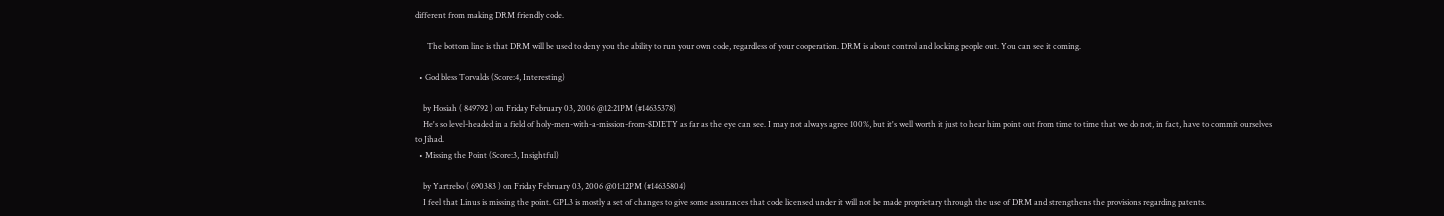different from making DRM friendly code.

      The bottom line is that DRM will be used to deny you the ability to run your own code, regardless of your cooperation. DRM is about control and locking people out. You can see it coming.

  • God bless Torvalds (Score:4, Interesting)

    by Hosiah ( 849792 ) on Friday February 03, 2006 @12:21PM (#14635378)
    He's so level-headed in a field of holy-men-with-a-mission-from-$DIETY as far as the eye can see. I may not always agree 100%, but it's well worth it just to hear him point out from time to time that we do not, in fact, have to commit ourselves to Jihad.
  • Missing the Point (Score:3, Insightful)

    by Yartrebo ( 690383 ) on Friday February 03, 2006 @01:12PM (#14635804)
    I feel that Linus is missing the point. GPL3 is mostly a set of changes to give some assurances that code licensed under it will not be made proprietary through the use of DRM and strengthens the provisions regarding patents.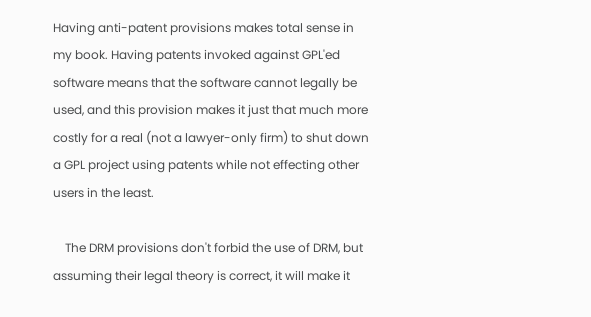Having anti-patent provisions makes total sense in my book. Having patents invoked against GPL'ed software means that the software cannot legally be used, and this provision makes it just that much more costly for a real (not a lawyer-only firm) to shut down a GPL project using patents while not effecting other users in the least.

    The DRM provisions don't forbid the use of DRM, but assuming their legal theory is correct, it will make it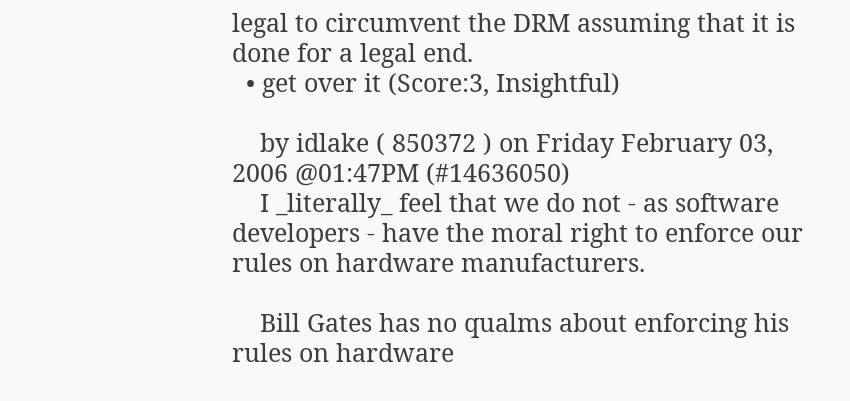legal to circumvent the DRM assuming that it is done for a legal end.
  • get over it (Score:3, Insightful)

    by idlake ( 850372 ) on Friday February 03, 2006 @01:47PM (#14636050)
    I _literally_ feel that we do not - as software developers - have the moral right to enforce our rules on hardware manufacturers.

    Bill Gates has no qualms about enforcing his rules on hardware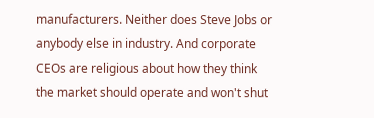manufacturers. Neither does Steve Jobs or anybody else in industry. And corporate CEOs are religious about how they think the market should operate and won't shut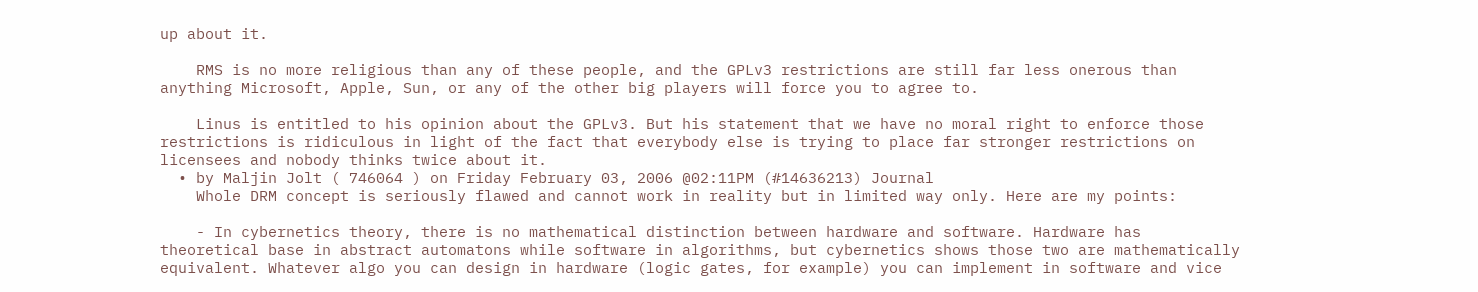up about it.

    RMS is no more religious than any of these people, and the GPLv3 restrictions are still far less onerous than anything Microsoft, Apple, Sun, or any of the other big players will force you to agree to.

    Linus is entitled to his opinion about the GPLv3. But his statement that we have no moral right to enforce those restrictions is ridiculous in light of the fact that everybody else is trying to place far stronger restrictions on licensees and nobody thinks twice about it.
  • by Maljin Jolt ( 746064 ) on Friday February 03, 2006 @02:11PM (#14636213) Journal
    Whole DRM concept is seriously flawed and cannot work in reality but in limited way only. Here are my points:

    - In cybernetics theory, there is no mathematical distinction between hardware and software. Hardware has theoretical base in abstract automatons while software in algorithms, but cybernetics shows those two are mathematically equivalent. Whatever algo you can design in hardware (logic gates, for example) you can implement in software and vice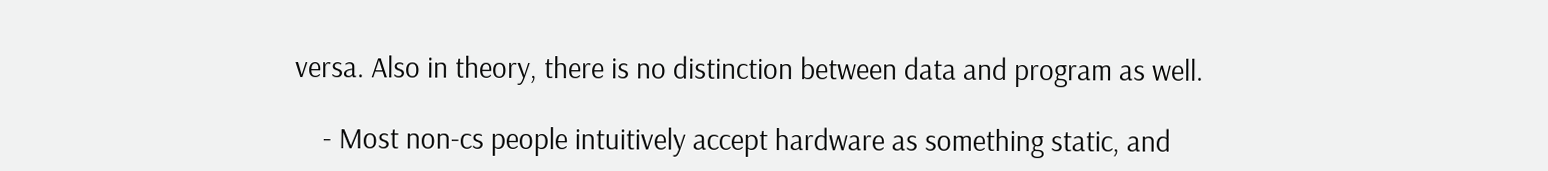versa. Also in theory, there is no distinction between data and program as well.

    - Most non-cs people intuitively accept hardware as something static, and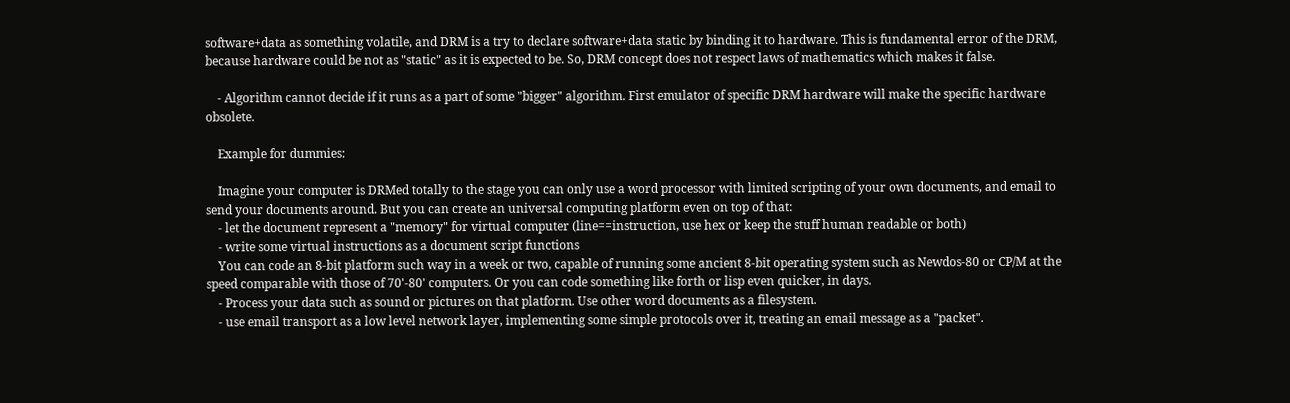software+data as something volatile, and DRM is a try to declare software+data static by binding it to hardware. This is fundamental error of the DRM, because hardware could be not as "static" as it is expected to be. So, DRM concept does not respect laws of mathematics which makes it false.

    - Algorithm cannot decide if it runs as a part of some "bigger" algorithm. First emulator of specific DRM hardware will make the specific hardware obsolete.

    Example for dummies:

    Imagine your computer is DRMed totally to the stage you can only use a word processor with limited scripting of your own documents, and email to send your documents around. But you can create an universal computing platform even on top of that:
    - let the document represent a "memory" for virtual computer (line==instruction, use hex or keep the stuff human readable or both)
    - write some virtual instructions as a document script functions
    You can code an 8-bit platform such way in a week or two, capable of running some ancient 8-bit operating system such as Newdos-80 or CP/M at the speed comparable with those of 70'-80' computers. Or you can code something like forth or lisp even quicker, in days.
    - Process your data such as sound or pictures on that platform. Use other word documents as a filesystem.
    - use email transport as a low level network layer, implementing some simple protocols over it, treating an email message as a "packet".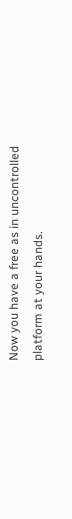Now you have a free as in uncontrolled platform at your hands.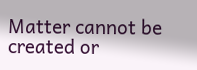Matter cannot be created or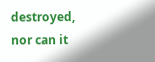destroyed, nor can it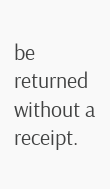be returned without a receipt.